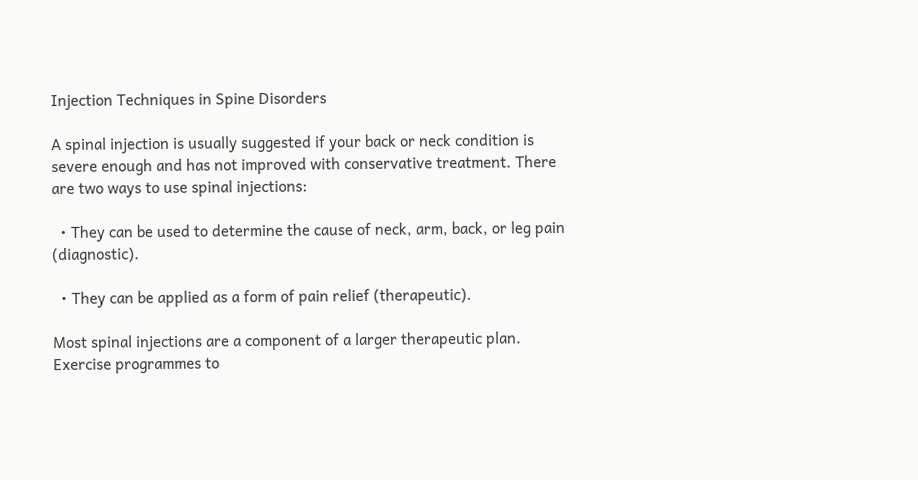Injection Techniques in Spine Disorders

A spinal injection is usually suggested if your back or neck condition is severe enough and has not improved with conservative treatment. There are two ways to use spinal injections:

  • They can be used to determine the cause of neck, arm, back, or leg pain (diagnostic).

  • They can be applied as a form of pain relief (therapeutic).

Most spinal injections are a component of a larger therapeutic plan. Exercise programmes to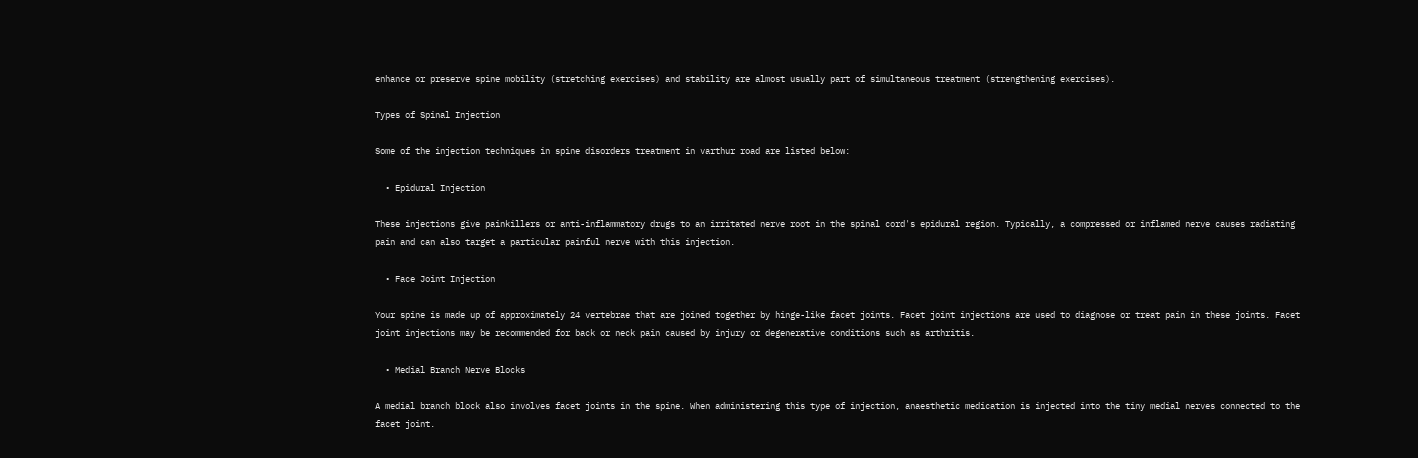enhance or preserve spine mobility (stretching exercises) and stability are almost usually part of simultaneous treatment (strengthening exercises).

Types of Spinal Injection

Some of the injection techniques in spine disorders treatment in varthur road are listed below:

  • Epidural Injection

These injections give painkillers or anti-inflammatory drugs to an irritated nerve root in the spinal cord's epidural region. Typically, a compressed or inflamed nerve causes radiating pain and can also target a particular painful nerve with this injection.

  • Face Joint Injection

Your spine is made up of approximately 24 vertebrae that are joined together by hinge-like facet joints. Facet joint injections are used to diagnose or treat pain in these joints. Facet joint injections may be recommended for back or neck pain caused by injury or degenerative conditions such as arthritis.

  • Medial Branch Nerve Blocks

A medial branch block also involves facet joints in the spine. When administering this type of injection, anaesthetic medication is injected into the tiny medial nerves connected to the facet joint.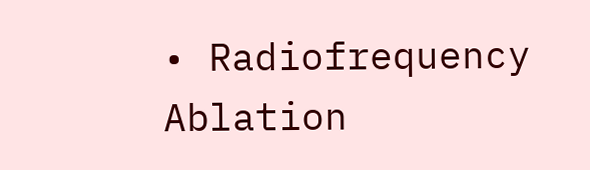• Radiofrequency Ablation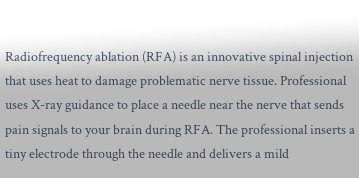Radiofrequency ablation (RFA) is an innovative spinal injection that uses heat to damage problematic nerve tissue. Professional uses X-ray guidance to place a needle near the nerve that sends pain signals to your brain during RFA. The professional inserts a tiny electrode through the needle and delivers a mild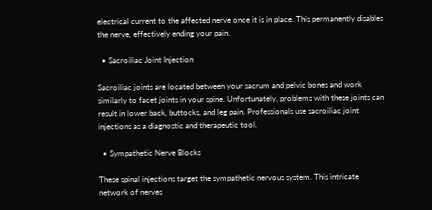electrical current to the affected nerve once it is in place. This permanently disables the nerve, effectively ending your pain.

  • Sacroiliac Joint Injection

Sacroiliac joints are located between your sacrum and pelvic bones and work similarly to facet joints in your spine. Unfortunately, problems with these joints can result in lower back, buttocks, and leg pain. Professionals use sacroiliac joint injections as a diagnostic and therapeutic tool.

  • Sympathetic Nerve Blocks

These spinal injections target the sympathetic nervous system. This intricate network of nerves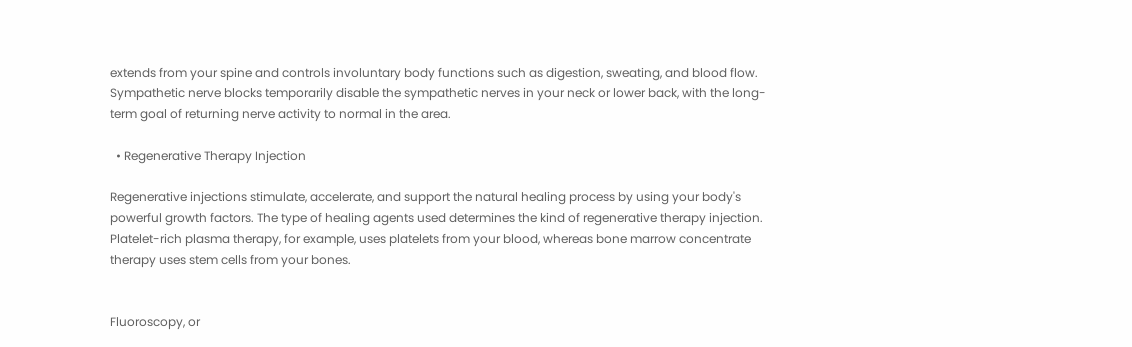extends from your spine and controls involuntary body functions such as digestion, sweating, and blood flow. Sympathetic nerve blocks temporarily disable the sympathetic nerves in your neck or lower back, with the long-term goal of returning nerve activity to normal in the area.

  • Regenerative Therapy Injection

Regenerative injections stimulate, accelerate, and support the natural healing process by using your body's powerful growth factors. The type of healing agents used determines the kind of regenerative therapy injection. Platelet-rich plasma therapy, for example, uses platelets from your blood, whereas bone marrow concentrate therapy uses stem cells from your bones.


Fluoroscopy, or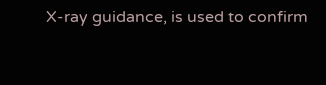X-ray guidance, is used to confirm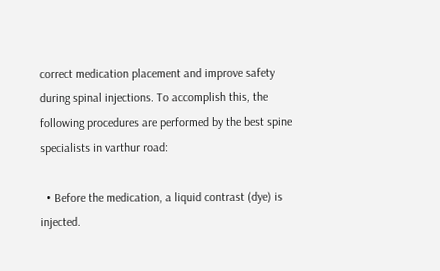correct medication placement and improve safety during spinal injections. To accomplish this, the following procedures are performed by the best spine specialists in varthur road:

  • Before the medication, a liquid contrast (dye) is injected.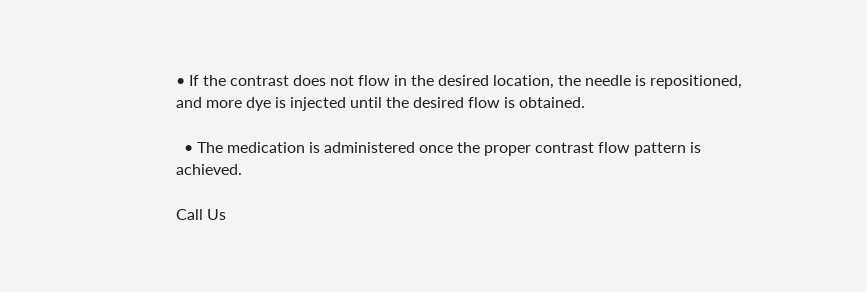• If the contrast does not flow in the desired location, the needle is repositioned, and more dye is injected until the desired flow is obtained.

  • The medication is administered once the proper contrast flow pattern is achieved.

Call Us